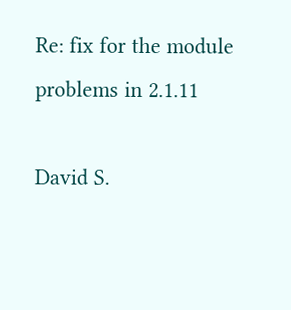Re: fix for the module problems in 2.1.11

David S.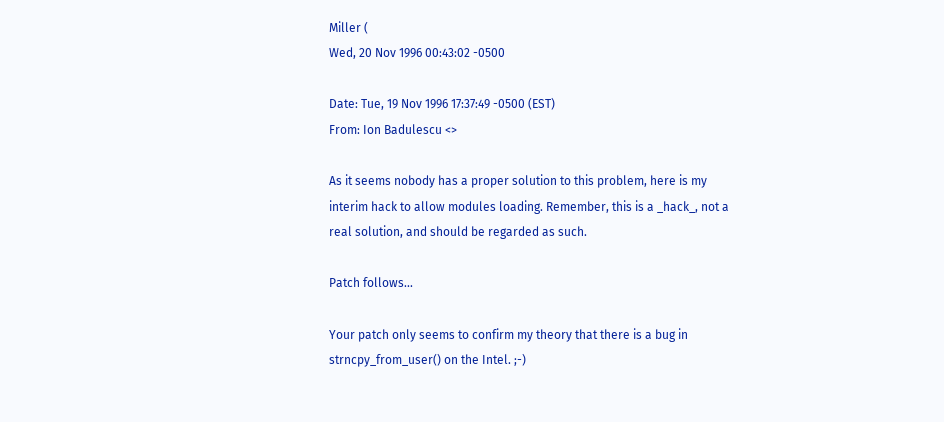Miller (
Wed, 20 Nov 1996 00:43:02 -0500

Date: Tue, 19 Nov 1996 17:37:49 -0500 (EST)
From: Ion Badulescu <>

As it seems nobody has a proper solution to this problem, here is my
interim hack to allow modules loading. Remember, this is a _hack_, not a
real solution, and should be regarded as such.

Patch follows...

Your patch only seems to confirm my theory that there is a bug in
strncpy_from_user() on the Intel. ;-)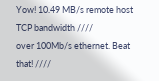Yow! 10.49 MB/s remote host TCP bandwidth ////
over 100Mb/s ethernet. Beat that! ////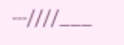---////___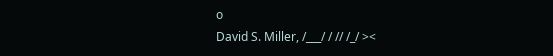o
David S. Miller, /___/ / // /_/ ><